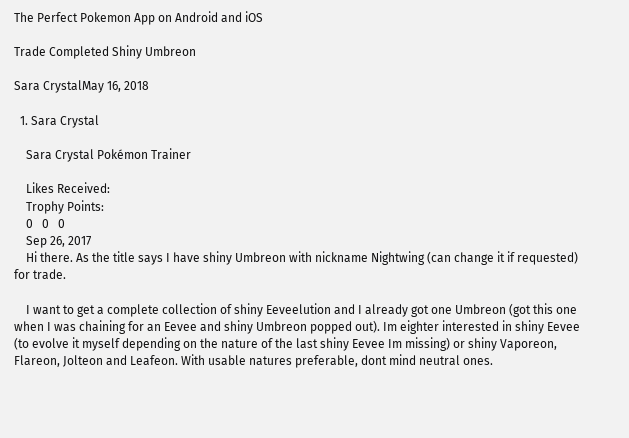The Perfect Pokemon App on Android and iOS

Trade Completed Shiny Umbreon

Sara CrystalMay 16, 2018

  1. Sara Crystal

    Sara Crystal Pokémon Trainer

    Likes Received:
    Trophy Points:
    0   0   0
    Sep 26, 2017
    Hi there. As the title says I have shiny Umbreon with nickname Nightwing (can change it if requested) for trade.

    I want to get a complete collection of shiny Eeveelution and I already got one Umbreon (got this one when I was chaining for an Eevee and shiny Umbreon popped out). Im eighter interested in shiny Eevee (to evolve it myself depending on the nature of the last shiny Eevee Im missing) or shiny Vaporeon, Flareon, Jolteon and Leafeon. With usable natures preferable, dont mind neutral ones.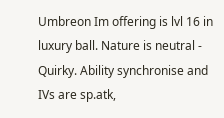Umbreon Im offering is lvl 16 in luxury ball. Nature is neutral - Quirky. Ability synchronise and IVs are sp.atk,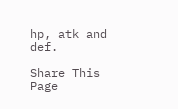hp, atk and def.

Share This Page